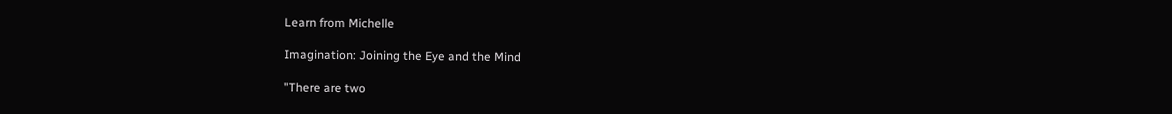Learn from Michelle

Imagination: Joining the Eye and the Mind

"There are two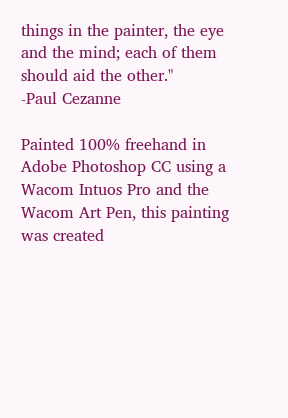things in the painter, the eye and the mind; each of them should aid the other."
-Paul Cezanne

Painted 100% freehand in Adobe Photoshop CC using a Wacom Intuos Pro and the Wacom Art Pen, this painting was created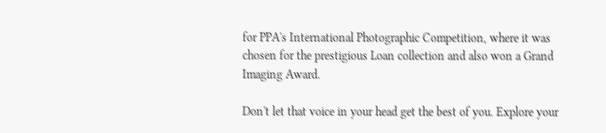for PPA's International Photographic Competition, where it was chosen for the prestigious Loan collection and also won a Grand Imaging Award.

Don't let that voice in your head get the best of you. Explore your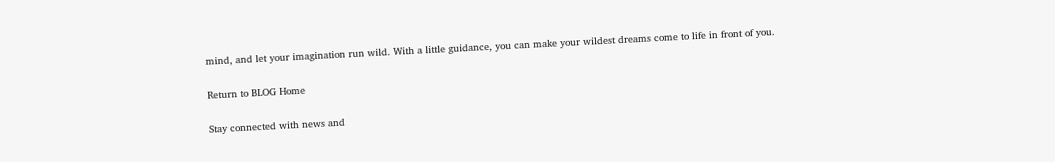mind, and let your imagination run wild. With a little guidance, you can make your wildest dreams come to life in front of you.

Return to BLOG Home

Stay connected with news and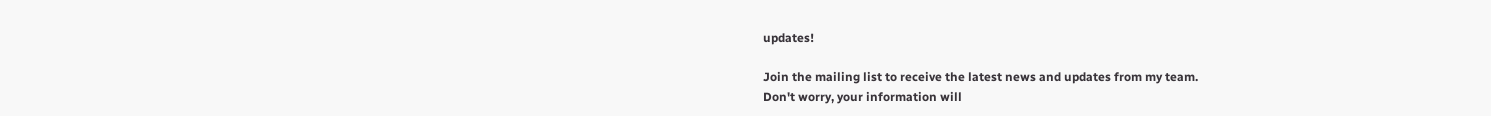updates!

Join the mailing list to receive the latest news and updates from my team.
Don't worry, your information will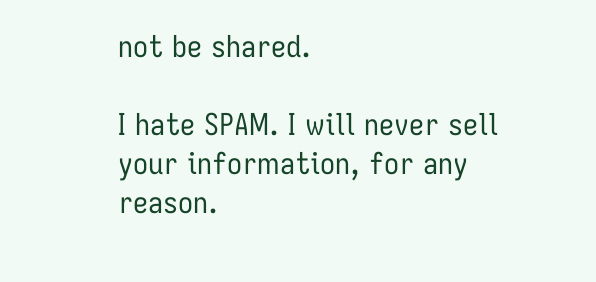not be shared.

I hate SPAM. I will never sell your information, for any reason.